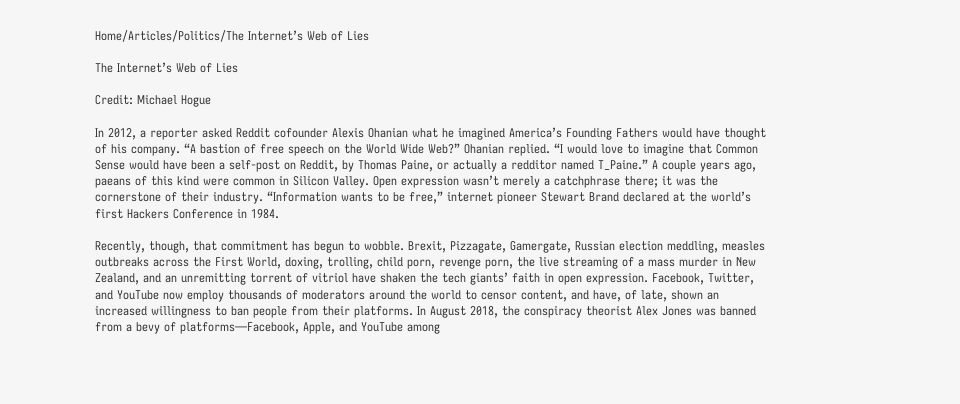Home/Articles/Politics/The Internet’s Web of Lies

The Internet’s Web of Lies

Credit: Michael Hogue

In 2012, a reporter asked Reddit cofounder Alexis Ohanian what he imagined America’s Founding Fathers would have thought of his company. “A bastion of free speech on the World Wide Web?” Ohanian replied. “I would love to imagine that Common Sense would have been a self-post on Reddit, by Thomas Paine, or actually a redditor named T_Paine.” A couple years ago, paeans of this kind were common in Silicon Valley. Open expression wasn’t merely a catchphrase there; it was the cornerstone of their industry. “Information wants to be free,” internet pioneer Stewart Brand declared at the world’s first Hackers Conference in 1984.

Recently, though, that commitment has begun to wobble. Brexit, Pizzagate, Gamergate, Russian election meddling, measles outbreaks across the First World, doxing, trolling, child porn, revenge porn, the live streaming of a mass murder in New Zealand, and an unremitting torrent of vitriol have shaken the tech giants’ faith in open expression. Facebook, Twitter, and YouTube now employ thousands of moderators around the world to censor content, and have, of late, shown an increased willingness to ban people from their platforms. In August 2018, the conspiracy theorist Alex Jones was banned from a bevy of platforms—Facebook, Apple, and YouTube among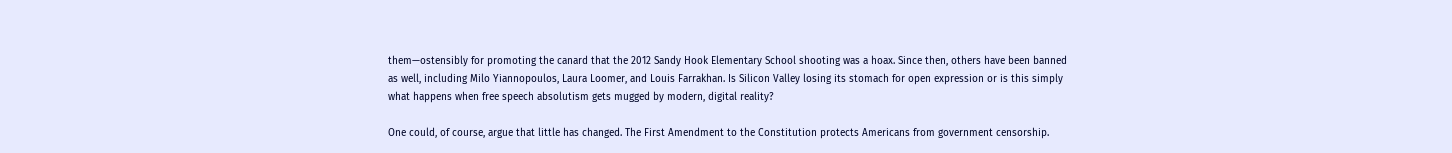them—ostensibly for promoting the canard that the 2012 Sandy Hook Elementary School shooting was a hoax. Since then, others have been banned as well, including Milo Yiannopoulos, Laura Loomer, and Louis Farrakhan. Is Silicon Valley losing its stomach for open expression or is this simply what happens when free speech absolutism gets mugged by modern, digital reality?

One could, of course, argue that little has changed. The First Amendment to the Constitution protects Americans from government censorship.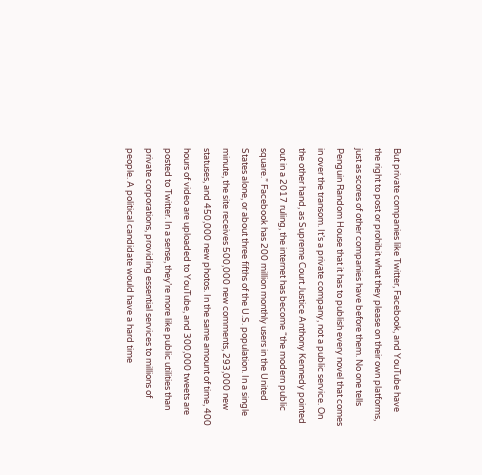But private companies like Twitter, Facebook, and YouTube have the right to post or prohibit what they please on their own platforms, just as scores of other companies have before them. No one tells Penguin Random House that it has to publish every novel that comes in over the transom. It’s a private company, not a public service. On the other hand, as Supreme Court Justice Anthony Kennedy pointed out in a 2017 ruling, the internet has become “the modern public square.” Facebook has 200 million monthly users in the United States alone, or about three fifths of the U.S. population. In a single minute, the site receives 500,000 new comments, 293,000 new statuses, and 450,000 new photos. In the same amount of time, 400 hours of video are uploaded to YouTube, and 300,000 tweets are posted to Twitter. In a sense, they’re more like public utilities than private corporations, providing essential services to millions of people. A political candidate would have a hard time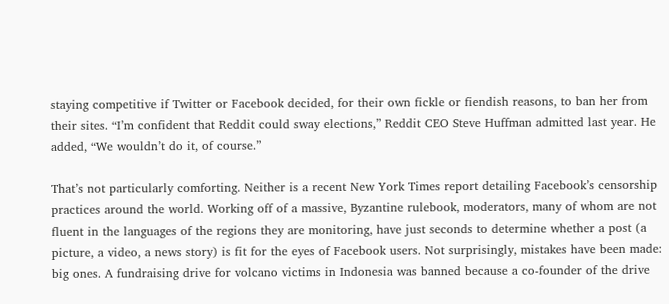staying competitive if Twitter or Facebook decided, for their own fickle or fiendish reasons, to ban her from their sites. “I’m confident that Reddit could sway elections,” Reddit CEO Steve Huffman admitted last year. He added, “We wouldn’t do it, of course.”

That’s not particularly comforting. Neither is a recent New York Times report detailing Facebook’s censorship practices around the world. Working off of a massive, Byzantine rulebook, moderators, many of whom are not fluent in the languages of the regions they are monitoring, have just seconds to determine whether a post (a picture, a video, a news story) is fit for the eyes of Facebook users. Not surprisingly, mistakes have been made: big ones. A fundraising drive for volcano victims in Indonesia was banned because a co-founder of the drive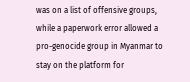was on a list of offensive groups, while a paperwork error allowed a pro-genocide group in Myanmar to stay on the platform for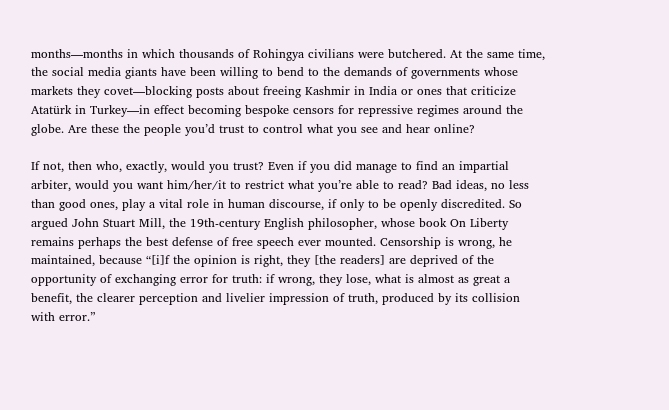months—months in which thousands of Rohingya civilians were butchered. At the same time, the social media giants have been willing to bend to the demands of governments whose markets they covet—blocking posts about freeing Kashmir in India or ones that criticize Atatürk in Turkey—in effect becoming bespoke censors for repressive regimes around the globe. Are these the people you’d trust to control what you see and hear online?

If not, then who, exactly, would you trust? Even if you did manage to find an impartial arbiter, would you want him/her/it to restrict what you’re able to read? Bad ideas, no less than good ones, play a vital role in human discourse, if only to be openly discredited. So argued John Stuart Mill, the 19th-century English philosopher, whose book On Liberty remains perhaps the best defense of free speech ever mounted. Censorship is wrong, he maintained, because “[i]f the opinion is right, they [the readers] are deprived of the opportunity of exchanging error for truth: if wrong, they lose, what is almost as great a benefit, the clearer perception and livelier impression of truth, produced by its collision with error.”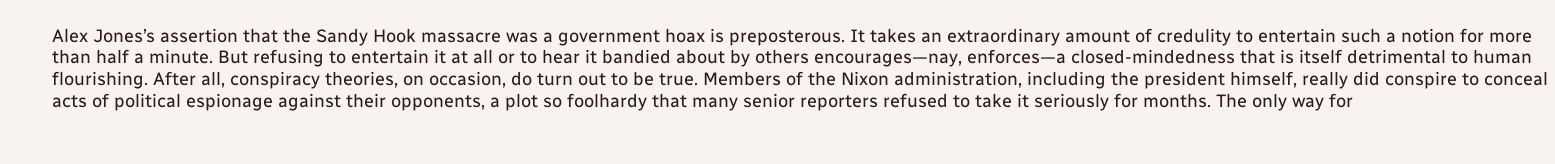Alex Jones’s assertion that the Sandy Hook massacre was a government hoax is preposterous. It takes an extraordinary amount of credulity to entertain such a notion for more than half a minute. But refusing to entertain it at all or to hear it bandied about by others encourages—nay, enforces—a closed-mindedness that is itself detrimental to human flourishing. After all, conspiracy theories, on occasion, do turn out to be true. Members of the Nixon administration, including the president himself, really did conspire to conceal acts of political espionage against their opponents, a plot so foolhardy that many senior reporters refused to take it seriously for months. The only way for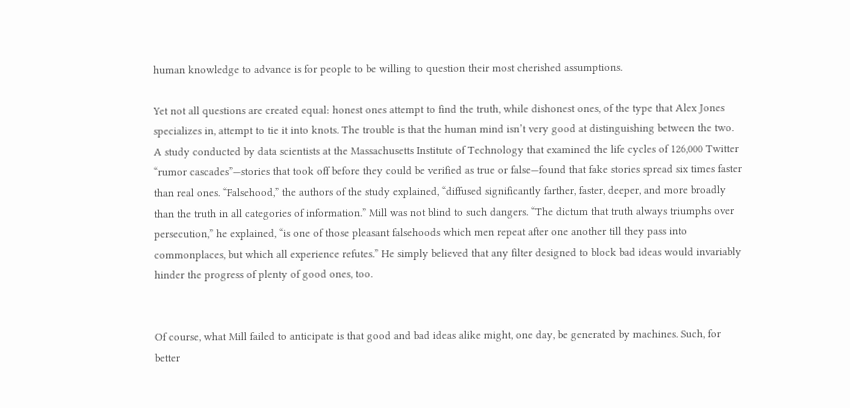human knowledge to advance is for people to be willing to question their most cherished assumptions.

Yet not all questions are created equal: honest ones attempt to find the truth, while dishonest ones, of the type that Alex Jones specializes in, attempt to tie it into knots. The trouble is that the human mind isn’t very good at distinguishing between the two. A study conducted by data scientists at the Massachusetts Institute of Technology that examined the life cycles of 126,000 Twitter “rumor cascades”—stories that took off before they could be verified as true or false—found that fake stories spread six times faster than real ones. “Falsehood,” the authors of the study explained, “diffused significantly farther, faster, deeper, and more broadly than the truth in all categories of information.” Mill was not blind to such dangers. “The dictum that truth always triumphs over persecution,” he explained, “is one of those pleasant falsehoods which men repeat after one another till they pass into commonplaces, but which all experience refutes.” He simply believed that any filter designed to block bad ideas would invariably hinder the progress of plenty of good ones, too.


Of course, what Mill failed to anticipate is that good and bad ideas alike might, one day, be generated by machines. Such, for better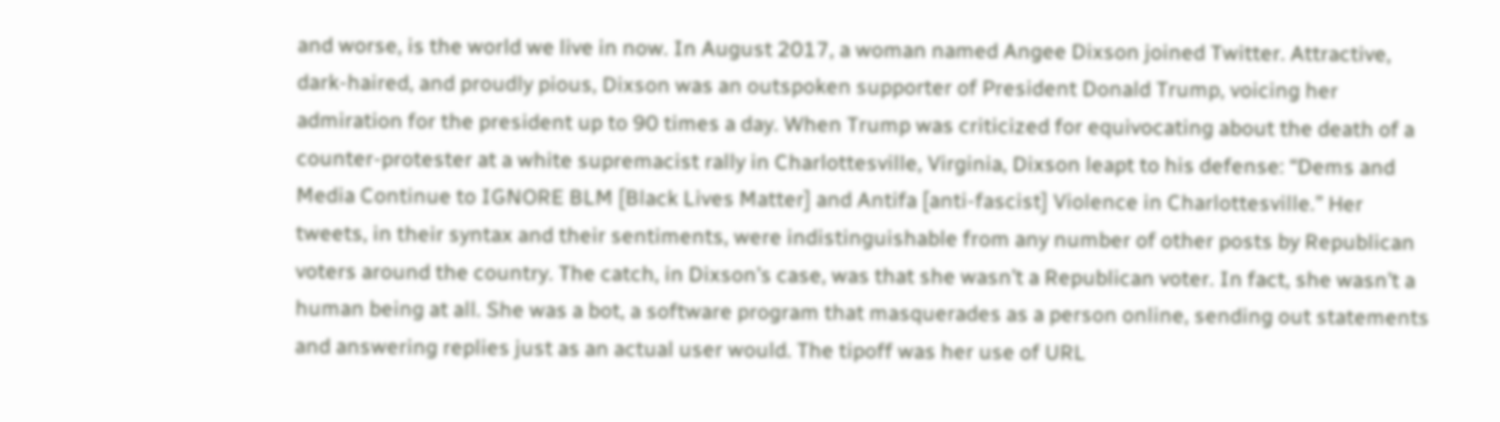and worse, is the world we live in now. In August 2017, a woman named Angee Dixson joined Twitter. Attractive, dark-haired, and proudly pious, Dixson was an outspoken supporter of President Donald Trump, voicing her admiration for the president up to 90 times a day. When Trump was criticized for equivocating about the death of a counter-protester at a white supremacist rally in Charlottesville, Virginia, Dixson leapt to his defense: “Dems and Media Continue to IGNORE BLM [Black Lives Matter] and Antifa [anti-fascist] Violence in Charlottesville.” Her tweets, in their syntax and their sentiments, were indistinguishable from any number of other posts by Republican voters around the country. The catch, in Dixson’s case, was that she wasn’t a Republican voter. In fact, she wasn’t a human being at all. She was a bot, a software program that masquerades as a person online, sending out statements and answering replies just as an actual user would. The tipoff was her use of URL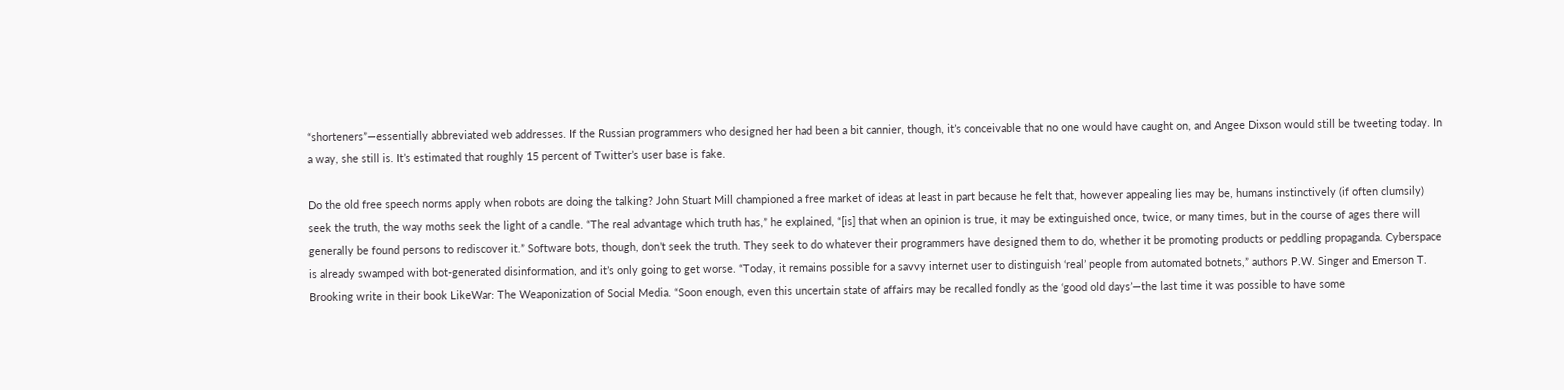“shorteners”—essentially abbreviated web addresses. If the Russian programmers who designed her had been a bit cannier, though, it’s conceivable that no one would have caught on, and Angee Dixson would still be tweeting today. In a way, she still is. It’s estimated that roughly 15 percent of Twitter’s user base is fake.

Do the old free speech norms apply when robots are doing the talking? John Stuart Mill championed a free market of ideas at least in part because he felt that, however appealing lies may be, humans instinctively (if often clumsily) seek the truth, the way moths seek the light of a candle. “The real advantage which truth has,” he explained, “[is] that when an opinion is true, it may be extinguished once, twice, or many times, but in the course of ages there will generally be found persons to rediscover it.” Software bots, though, don’t seek the truth. They seek to do whatever their programmers have designed them to do, whether it be promoting products or peddling propaganda. Cyberspace is already swamped with bot-generated disinformation, and it’s only going to get worse. “Today, it remains possible for a savvy internet user to distinguish ‘real’ people from automated botnets,” authors P.W. Singer and Emerson T. Brooking write in their book LikeWar: The Weaponization of Social Media. “Soon enough, even this uncertain state of affairs may be recalled fondly as the ‘good old days’—the last time it was possible to have some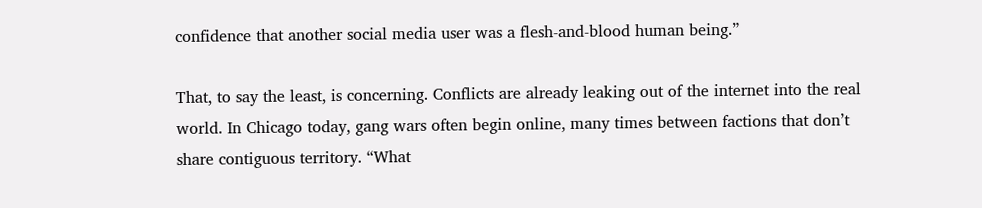confidence that another social media user was a flesh-and-blood human being.”

That, to say the least, is concerning. Conflicts are already leaking out of the internet into the real world. In Chicago today, gang wars often begin online, many times between factions that don’t share contiguous territory. “What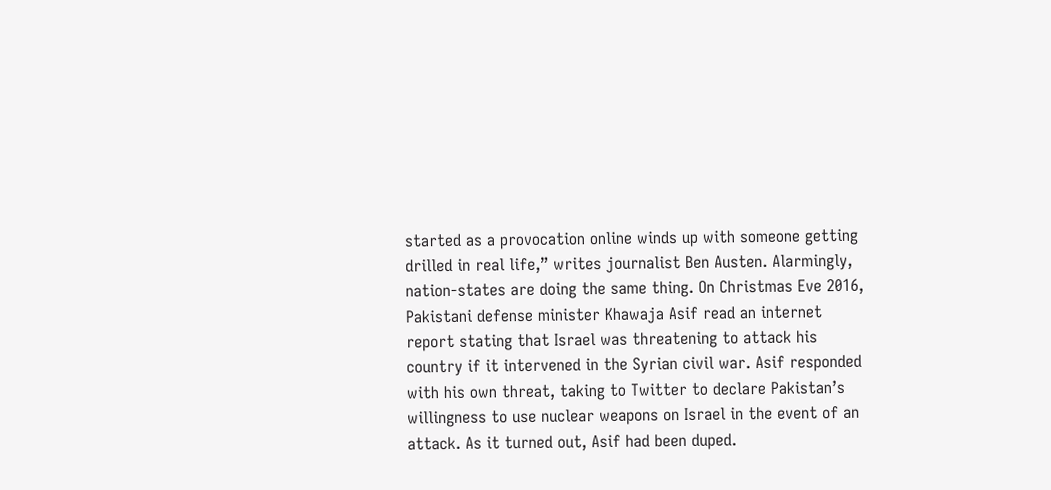started as a provocation online winds up with someone getting drilled in real life,” writes journalist Ben Austen. Alarmingly, nation-states are doing the same thing. On Christmas Eve 2016, Pakistani defense minister Khawaja Asif read an internet report stating that Israel was threatening to attack his country if it intervened in the Syrian civil war. Asif responded with his own threat, taking to Twitter to declare Pakistan’s willingness to use nuclear weapons on Israel in the event of an attack. As it turned out, Asif had been duped.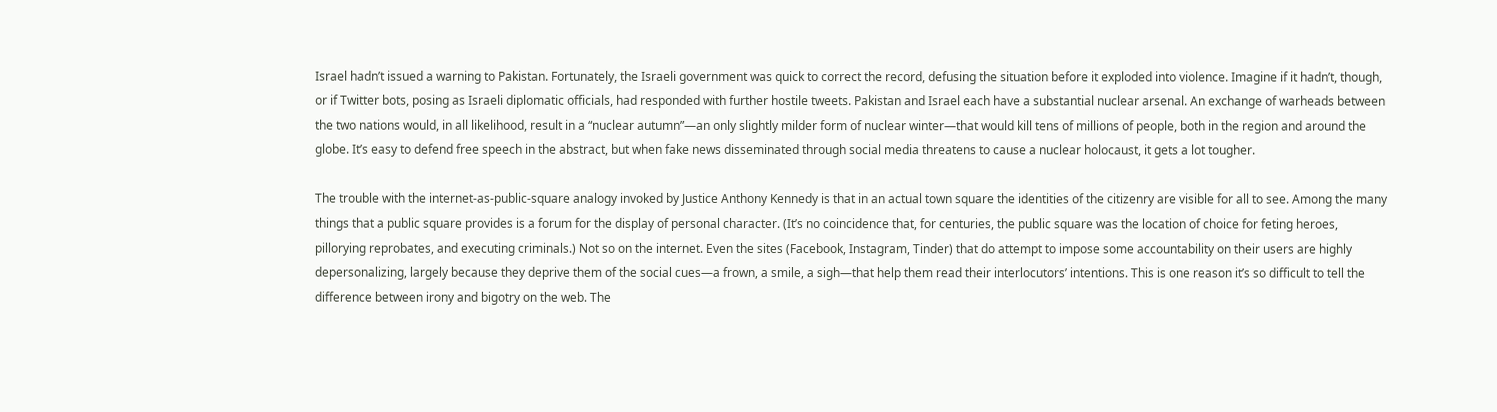Israel hadn’t issued a warning to Pakistan. Fortunately, the Israeli government was quick to correct the record, defusing the situation before it exploded into violence. Imagine if it hadn’t, though, or if Twitter bots, posing as Israeli diplomatic officials, had responded with further hostile tweets. Pakistan and Israel each have a substantial nuclear arsenal. An exchange of warheads between the two nations would, in all likelihood, result in a “nuclear autumn”—an only slightly milder form of nuclear winter—that would kill tens of millions of people, both in the region and around the globe. It’s easy to defend free speech in the abstract, but when fake news disseminated through social media threatens to cause a nuclear holocaust, it gets a lot tougher.

The trouble with the internet-as-public-square analogy invoked by Justice Anthony Kennedy is that in an actual town square the identities of the citizenry are visible for all to see. Among the many things that a public square provides is a forum for the display of personal character. (It’s no coincidence that, for centuries, the public square was the location of choice for feting heroes, pillorying reprobates, and executing criminals.) Not so on the internet. Even the sites (Facebook, Instagram, Tinder) that do attempt to impose some accountability on their users are highly depersonalizing, largely because they deprive them of the social cues—a frown, a smile, a sigh—that help them read their interlocutors’ intentions. This is one reason it’s so difficult to tell the difference between irony and bigotry on the web. The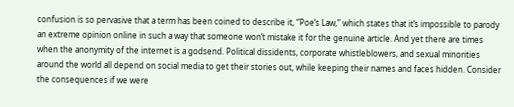confusion is so pervasive that a term has been coined to describe it, “Poe’s Law,” which states that it’s impossible to parody an extreme opinion online in such a way that someone won’t mistake it for the genuine article. And yet there are times when the anonymity of the internet is a godsend. Political dissidents, corporate whistleblowers, and sexual minorities around the world all depend on social media to get their stories out, while keeping their names and faces hidden. Consider the consequences if we were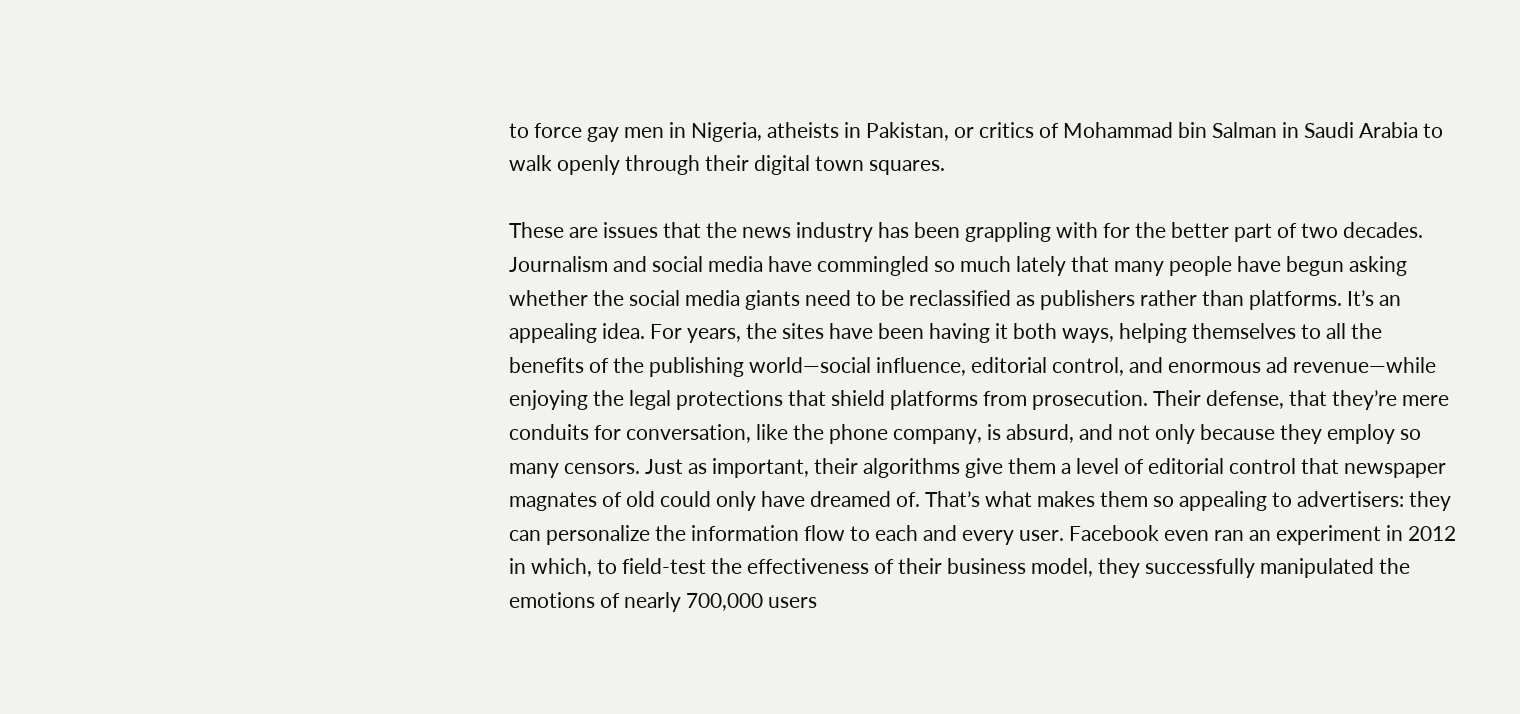to force gay men in Nigeria, atheists in Pakistan, or critics of Mohammad bin Salman in Saudi Arabia to walk openly through their digital town squares.

These are issues that the news industry has been grappling with for the better part of two decades. Journalism and social media have commingled so much lately that many people have begun asking whether the social media giants need to be reclassified as publishers rather than platforms. It’s an appealing idea. For years, the sites have been having it both ways, helping themselves to all the benefits of the publishing world—social influence, editorial control, and enormous ad revenue—while enjoying the legal protections that shield platforms from prosecution. Their defense, that they’re mere conduits for conversation, like the phone company, is absurd, and not only because they employ so many censors. Just as important, their algorithms give them a level of editorial control that newspaper magnates of old could only have dreamed of. That’s what makes them so appealing to advertisers: they can personalize the information flow to each and every user. Facebook even ran an experiment in 2012 in which, to field-test the effectiveness of their business model, they successfully manipulated the emotions of nearly 700,000 users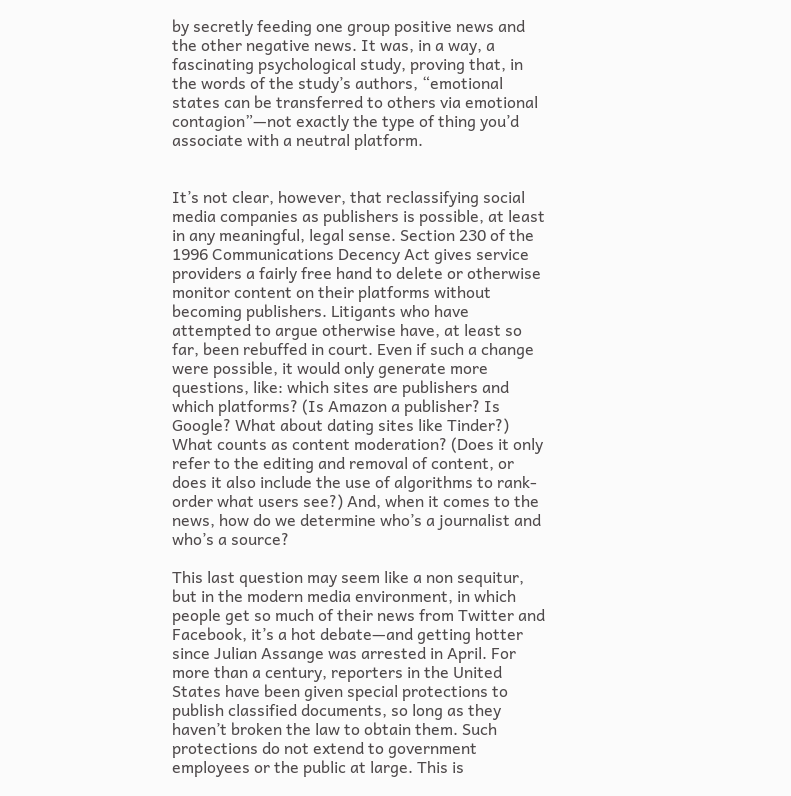by secretly feeding one group positive news and the other negative news. It was, in a way, a fascinating psychological study, proving that, in the words of the study’s authors, “emotional states can be transferred to others via emotional contagion”—not exactly the type of thing you’d associate with a neutral platform.


It’s not clear, however, that reclassifying social media companies as publishers is possible, at least in any meaningful, legal sense. Section 230 of the 1996 Communications Decency Act gives service providers a fairly free hand to delete or otherwise monitor content on their platforms without becoming publishers. Litigants who have attempted to argue otherwise have, at least so far, been rebuffed in court. Even if such a change were possible, it would only generate more questions, like: which sites are publishers and which platforms? (Is Amazon a publisher? Is Google? What about dating sites like Tinder?) What counts as content moderation? (Does it only refer to the editing and removal of content, or does it also include the use of algorithms to rank-order what users see?) And, when it comes to the news, how do we determine who’s a journalist and who’s a source?

This last question may seem like a non sequitur, but in the modern media environment, in which people get so much of their news from Twitter and Facebook, it’s a hot debate—and getting hotter since Julian Assange was arrested in April. For more than a century, reporters in the United States have been given special protections to publish classified documents, so long as they haven’t broken the law to obtain them. Such protections do not extend to government employees or the public at large. This is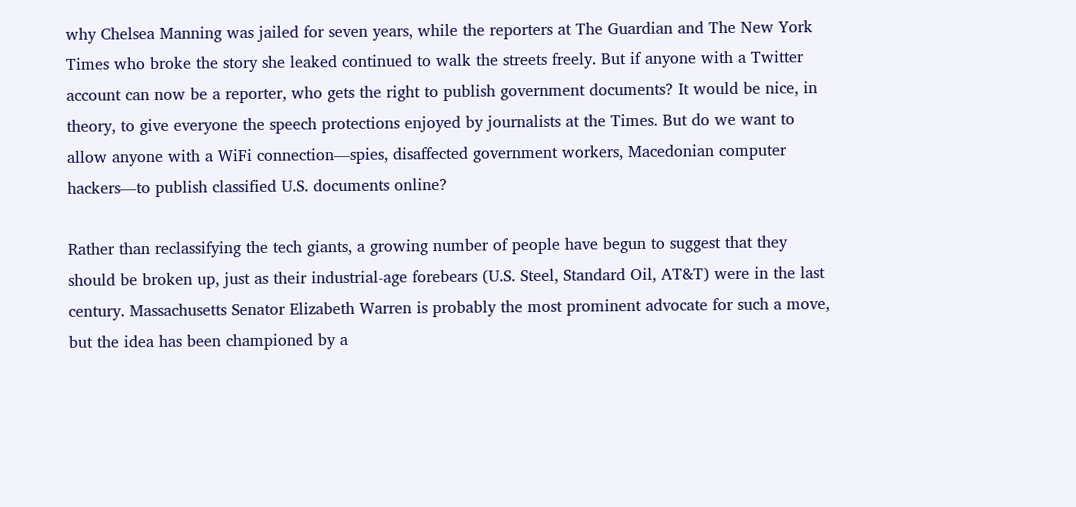why Chelsea Manning was jailed for seven years, while the reporters at The Guardian and The New York Times who broke the story she leaked continued to walk the streets freely. But if anyone with a Twitter account can now be a reporter, who gets the right to publish government documents? It would be nice, in theory, to give everyone the speech protections enjoyed by journalists at the Times. But do we want to allow anyone with a WiFi connection—spies, disaffected government workers, Macedonian computer hackers—to publish classified U.S. documents online?

Rather than reclassifying the tech giants, a growing number of people have begun to suggest that they should be broken up, just as their industrial-age forebears (U.S. Steel, Standard Oil, AT&T) were in the last century. Massachusetts Senator Elizabeth Warren is probably the most prominent advocate for such a move, but the idea has been championed by a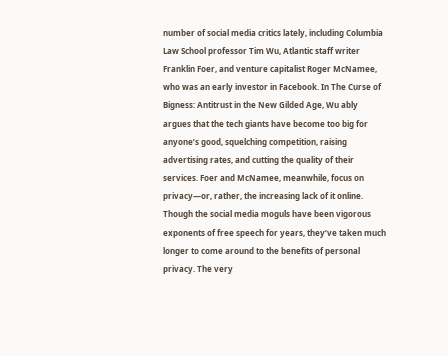number of social media critics lately, including Columbia Law School professor Tim Wu, Atlantic staff writer Franklin Foer, and venture capitalist Roger McNamee, who was an early investor in Facebook. In The Curse of Bigness: Antitrust in the New Gilded Age, Wu ably argues that the tech giants have become too big for anyone’s good, squelching competition, raising advertising rates, and cutting the quality of their services. Foer and McNamee, meanwhile, focus on privacy—or, rather, the increasing lack of it online. Though the social media moguls have been vigorous exponents of free speech for years, they’ve taken much longer to come around to the benefits of personal privacy. The very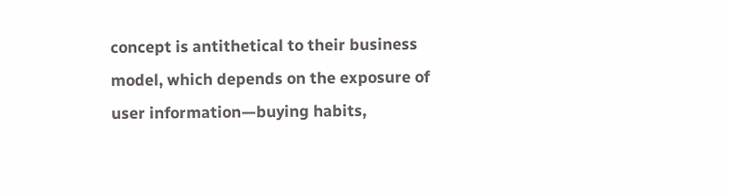concept is antithetical to their business model, which depends on the exposure of user information—buying habits,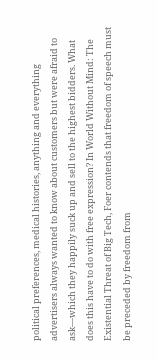political preferences, medical histories, anything and everything advertisers always wanted to know about customers but were afraid to ask—which they happily suck up and sell to the highest bidders. What does this have to do with free expression? In World Without Mind: The Existential Threat of Big Tech, Foer contends that freedom of speech must be preceded by freedom from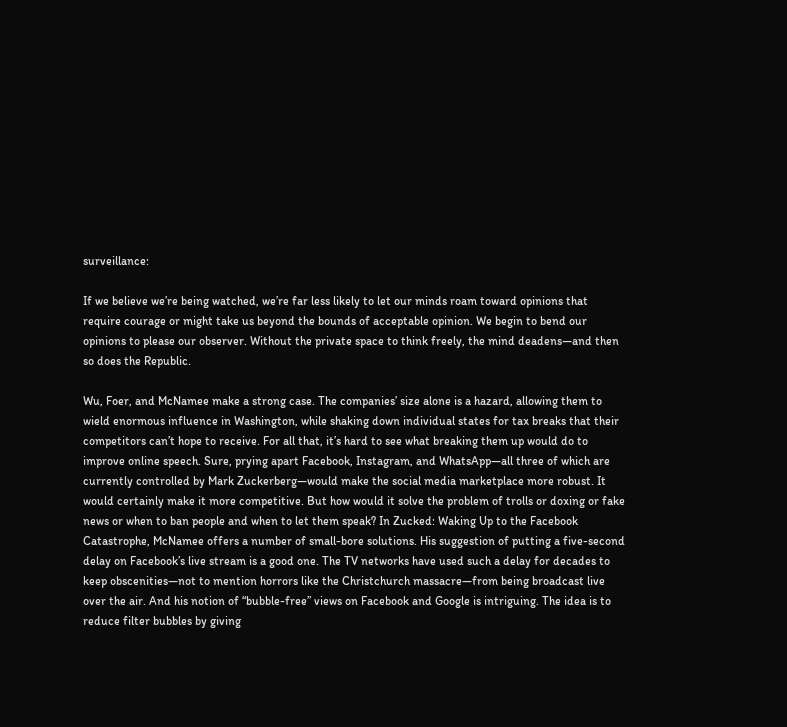surveillance:

If we believe we’re being watched, we’re far less likely to let our minds roam toward opinions that require courage or might take us beyond the bounds of acceptable opinion. We begin to bend our opinions to please our observer. Without the private space to think freely, the mind deadens—and then so does the Republic.

Wu, Foer, and McNamee make a strong case. The companies’ size alone is a hazard, allowing them to wield enormous influence in Washington, while shaking down individual states for tax breaks that their competitors can’t hope to receive. For all that, it’s hard to see what breaking them up would do to improve online speech. Sure, prying apart Facebook, Instagram, and WhatsApp—all three of which are currently controlled by Mark Zuckerberg—would make the social media marketplace more robust. It would certainly make it more competitive. But how would it solve the problem of trolls or doxing or fake news or when to ban people and when to let them speak? In Zucked: Waking Up to the Facebook Catastrophe, McNamee offers a number of small-bore solutions. His suggestion of putting a five-second delay on Facebook’s live stream is a good one. The TV networks have used such a delay for decades to keep obscenities—not to mention horrors like the Christchurch massacre—from being broadcast live over the air. And his notion of “bubble-free” views on Facebook and Google is intriguing. The idea is to reduce filter bubbles by giving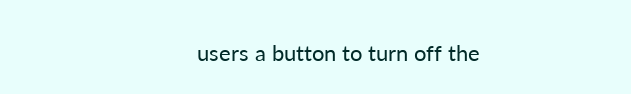users a button to turn off the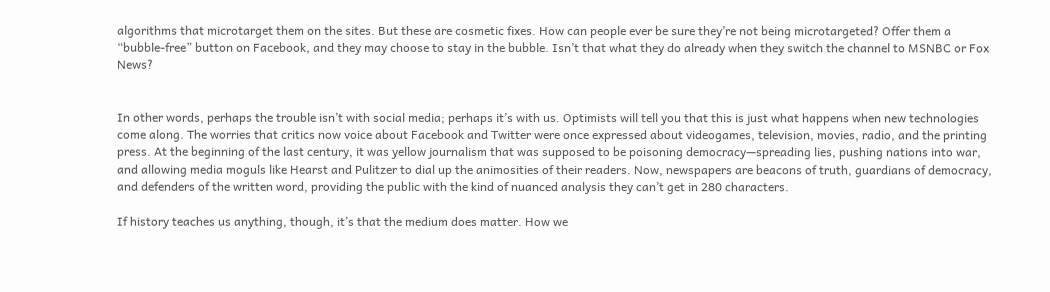algorithms that microtarget them on the sites. But these are cosmetic fixes. How can people ever be sure they’re not being microtargeted? Offer them a “bubble-free” button on Facebook, and they may choose to stay in the bubble. Isn’t that what they do already when they switch the channel to MSNBC or Fox News?


In other words, perhaps the trouble isn’t with social media; perhaps it’s with us. Optimists will tell you that this is just what happens when new technologies come along. The worries that critics now voice about Facebook and Twitter were once expressed about videogames, television, movies, radio, and the printing press. At the beginning of the last century, it was yellow journalism that was supposed to be poisoning democracy—spreading lies, pushing nations into war, and allowing media moguls like Hearst and Pulitzer to dial up the animosities of their readers. Now, newspapers are beacons of truth, guardians of democracy, and defenders of the written word, providing the public with the kind of nuanced analysis they can’t get in 280 characters.

If history teaches us anything, though, it’s that the medium does matter. How we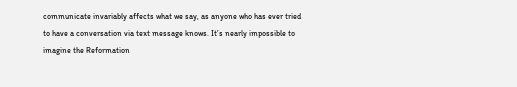communicate invariably affects what we say, as anyone who has ever tried to have a conversation via text message knows. It’s nearly impossible to imagine the Reformation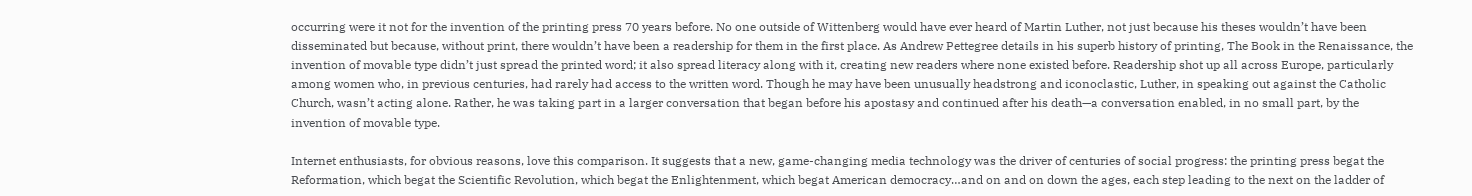occurring were it not for the invention of the printing press 70 years before. No one outside of Wittenberg would have ever heard of Martin Luther, not just because his theses wouldn’t have been disseminated but because, without print, there wouldn’t have been a readership for them in the first place. As Andrew Pettegree details in his superb history of printing, The Book in the Renaissance, the invention of movable type didn’t just spread the printed word; it also spread literacy along with it, creating new readers where none existed before. Readership shot up all across Europe, particularly among women who, in previous centuries, had rarely had access to the written word. Though he may have been unusually headstrong and iconoclastic, Luther, in speaking out against the Catholic Church, wasn’t acting alone. Rather, he was taking part in a larger conversation that began before his apostasy and continued after his death—a conversation enabled, in no small part, by the invention of movable type.

Internet enthusiasts, for obvious reasons, love this comparison. It suggests that a new, game-changing media technology was the driver of centuries of social progress: the printing press begat the Reformation, which begat the Scientific Revolution, which begat the Enlightenment, which begat American democracy…and on and on down the ages, each step leading to the next on the ladder of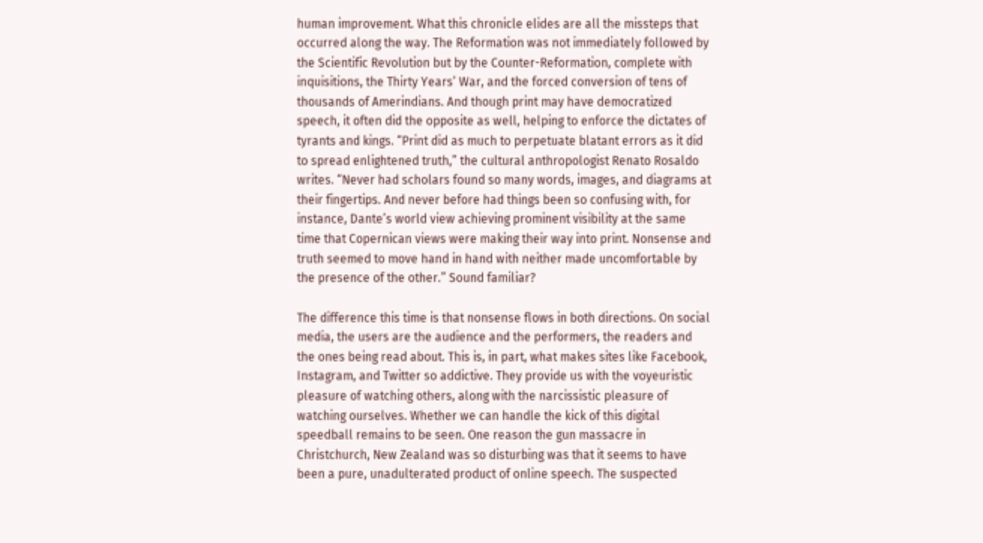human improvement. What this chronicle elides are all the missteps that occurred along the way. The Reformation was not immediately followed by the Scientific Revolution but by the Counter-Reformation, complete with inquisitions, the Thirty Years’ War, and the forced conversion of tens of thousands of Amerindians. And though print may have democratized speech, it often did the opposite as well, helping to enforce the dictates of tyrants and kings. “Print did as much to perpetuate blatant errors as it did to spread enlightened truth,” the cultural anthropologist Renato Rosaldo writes. “Never had scholars found so many words, images, and diagrams at their fingertips. And never before had things been so confusing with, for instance, Dante’s world view achieving prominent visibility at the same time that Copernican views were making their way into print. Nonsense and truth seemed to move hand in hand with neither made uncomfortable by the presence of the other.” Sound familiar?

The difference this time is that nonsense flows in both directions. On social media, the users are the audience and the performers, the readers and the ones being read about. This is, in part, what makes sites like Facebook, Instagram, and Twitter so addictive. They provide us with the voyeuristic pleasure of watching others, along with the narcissistic pleasure of watching ourselves. Whether we can handle the kick of this digital speedball remains to be seen. One reason the gun massacre in Christchurch, New Zealand was so disturbing was that it seems to have been a pure, unadulterated product of online speech. The suspected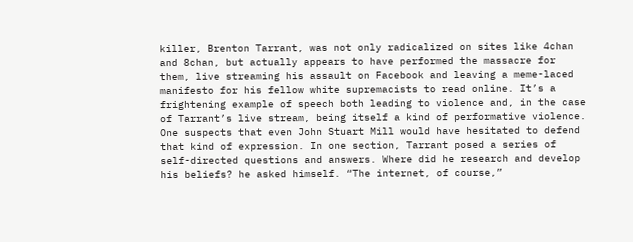killer, Brenton Tarrant, was not only radicalized on sites like 4chan and 8chan, but actually appears to have performed the massacre for them, live streaming his assault on Facebook and leaving a meme-laced manifesto for his fellow white supremacists to read online. It’s a frightening example of speech both leading to violence and, in the case of Tarrant’s live stream, being itself a kind of performative violence. One suspects that even John Stuart Mill would have hesitated to defend that kind of expression. In one section, Tarrant posed a series of self-directed questions and answers. Where did he research and develop his beliefs? he asked himself. “The internet, of course,”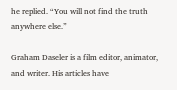he replied. “You will not find the truth anywhere else.”

Graham Daseler is a film editor, animator, and writer. His articles have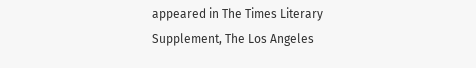appeared in The Times Literary Supplement, The Los Angeles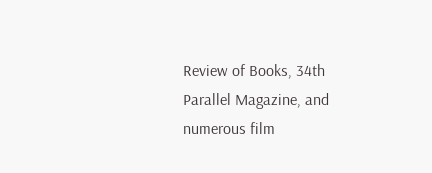Review of Books, 34th Parallel Magazine, and numerous film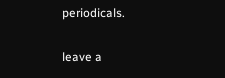periodicals.

leave a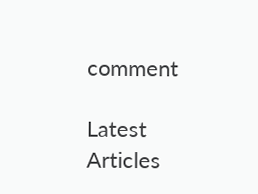comment

Latest Articles